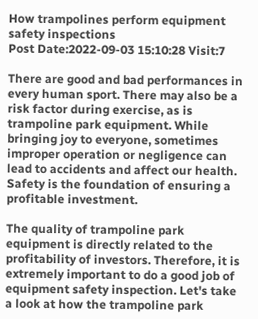How trampolines perform equipment safety inspections
Post Date:2022-09-03 15:10:28 Visit:7

There are good and bad performances in every human sport. There may also be a risk factor during exercise, as is trampoline park equipment. While bringing joy to everyone, sometimes improper operation or negligence can lead to accidents and affect our health. Safety is the foundation of ensuring a profitable investment.

The quality of trampoline park equipment is directly related to the profitability of investors. Therefore, it is extremely important to do a good job of equipment safety inspection. Let's take a look at how the trampoline park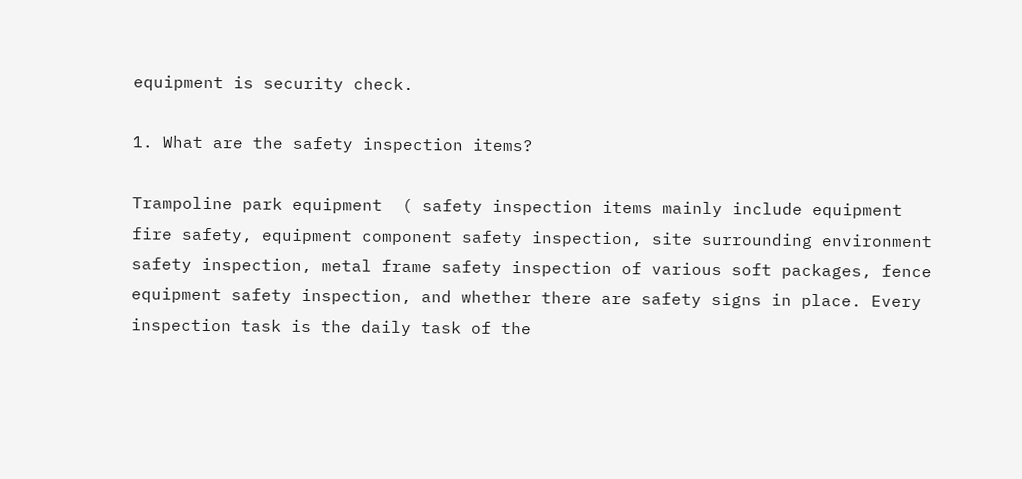equipment is security check.

1. What are the safety inspection items?

Trampoline park equipment  ( safety inspection items mainly include equipment fire safety, equipment component safety inspection, site surrounding environment safety inspection, metal frame safety inspection of various soft packages, fence equipment safety inspection, and whether there are safety signs in place. Every inspection task is the daily task of the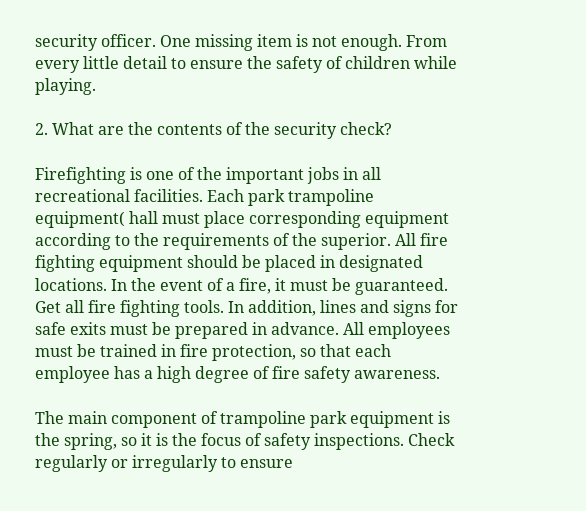security officer. One missing item is not enough. From every little detail to ensure the safety of children while playing.

2. What are the contents of the security check?

Firefighting is one of the important jobs in all recreational facilities. Each park trampoline equipment( hall must place corresponding equipment according to the requirements of the superior. All fire fighting equipment should be placed in designated locations. In the event of a fire, it must be guaranteed. Get all fire fighting tools. In addition, lines and signs for safe exits must be prepared in advance. All employees must be trained in fire protection, so that each employee has a high degree of fire safety awareness.

The main component of trampoline park equipment is the spring, so it is the focus of safety inspections. Check regularly or irregularly to ensure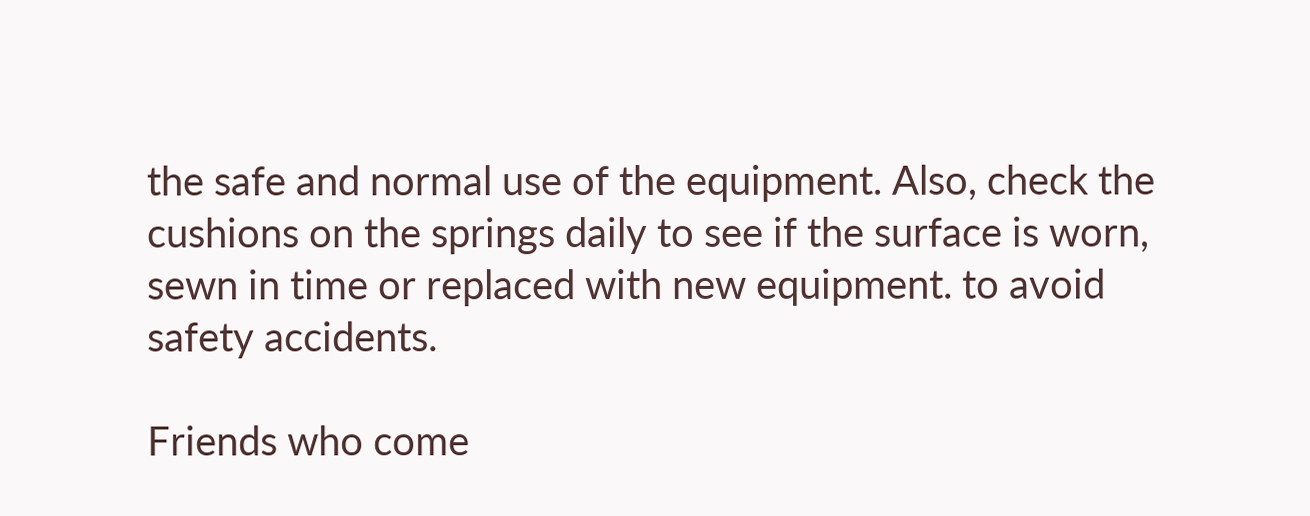the safe and normal use of the equipment. Also, check the cushions on the springs daily to see if the surface is worn, sewn in time or replaced with new equipment. to avoid safety accidents.

Friends who come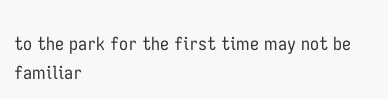to the park for the first time may not be familiar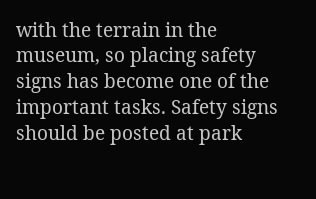with the terrain in the museum, so placing safety signs has become one of the important tasks. Safety signs should be posted at park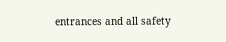entrances and all safety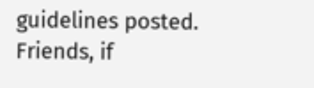guidelines posted. Friends, if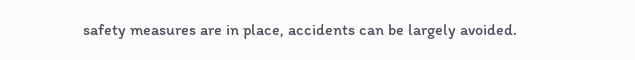safety measures are in place, accidents can be largely avoided.